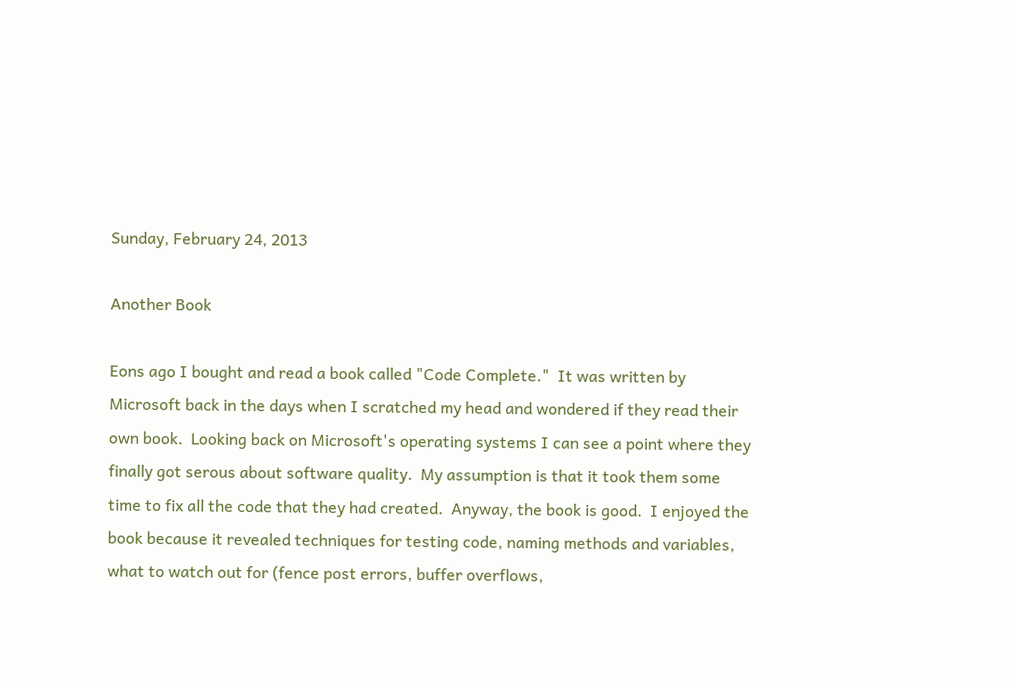Sunday, February 24, 2013

Another Book

Eons ago I bought and read a book called "Code Complete."  It was written by Microsoft back in the days when I scratched my head and wondered if they read their own book.  Looking back on Microsoft's operating systems I can see a point where they finally got serous about software quality.  My assumption is that it took them some time to fix all the code that they had created.  Anyway, the book is good.  I enjoyed the book because it revealed techniques for testing code, naming methods and variables, what to watch out for (fence post errors, buffer overflows,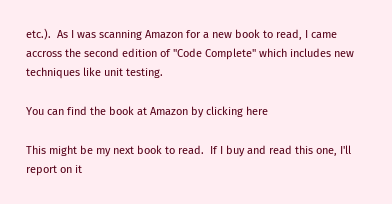etc.).  As I was scanning Amazon for a new book to read, I came accross the second edition of "Code Complete" which includes new techniques like unit testing.

You can find the book at Amazon by clicking here

This might be my next book to read.  If I buy and read this one, I'll report on it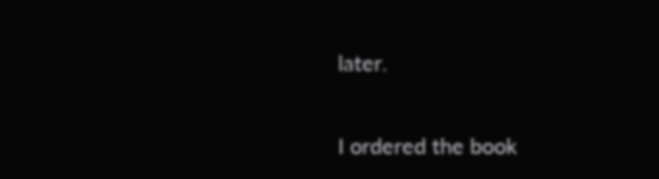later.

I ordered the book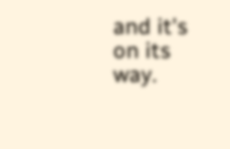and it's on its way.